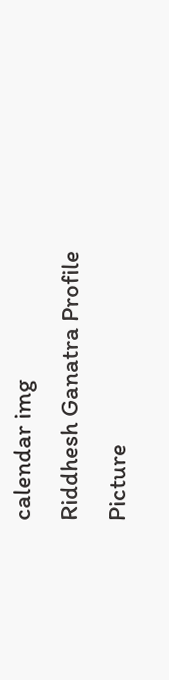calendar img
Riddhesh Ganatra Profile Picture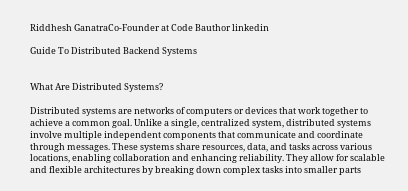Riddhesh GanatraCo-Founder at Code Bauthor linkedin

Guide To Distributed Backend Systems


What Are Distributed Systems?

Distributed systems are networks of computers or devices that work together to achieve a common goal. Unlike a single, centralized system, distributed systems involve multiple independent components that communicate and coordinate through messages. These systems share resources, data, and tasks across various locations, enabling collaboration and enhancing reliability. They allow for scalable and flexible architectures by breaking down complex tasks into smaller parts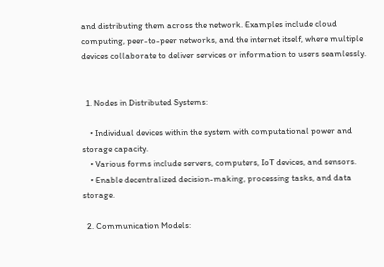and distributing them across the network. Examples include cloud computing, peer-to-peer networks, and the internet itself, where multiple devices collaborate to deliver services or information to users seamlessly.


  1. Nodes in Distributed Systems:

    • Individual devices within the system with computational power and storage capacity.
    • Various forms include servers, computers, IoT devices, and sensors.
    • Enable decentralized decision-making, processing tasks, and data storage.

  2. Communication Models: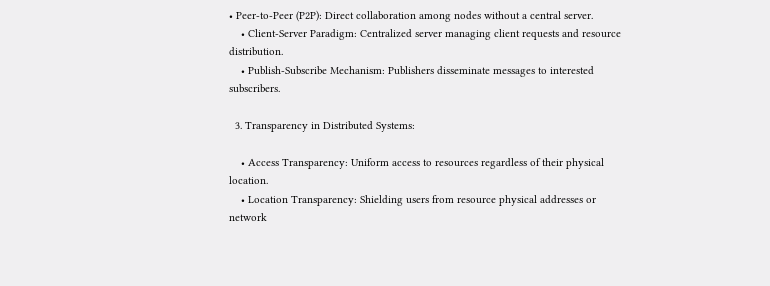• Peer-to-Peer (P2P): Direct collaboration among nodes without a central server.
    • Client-Server Paradigm: Centralized server managing client requests and resource distribution.
    • Publish-Subscribe Mechanism: Publishers disseminate messages to interested subscribers.

  3. Transparency in Distributed Systems:

    • Access Transparency: Uniform access to resources regardless of their physical location.
    • Location Transparency: Shielding users from resource physical addresses or network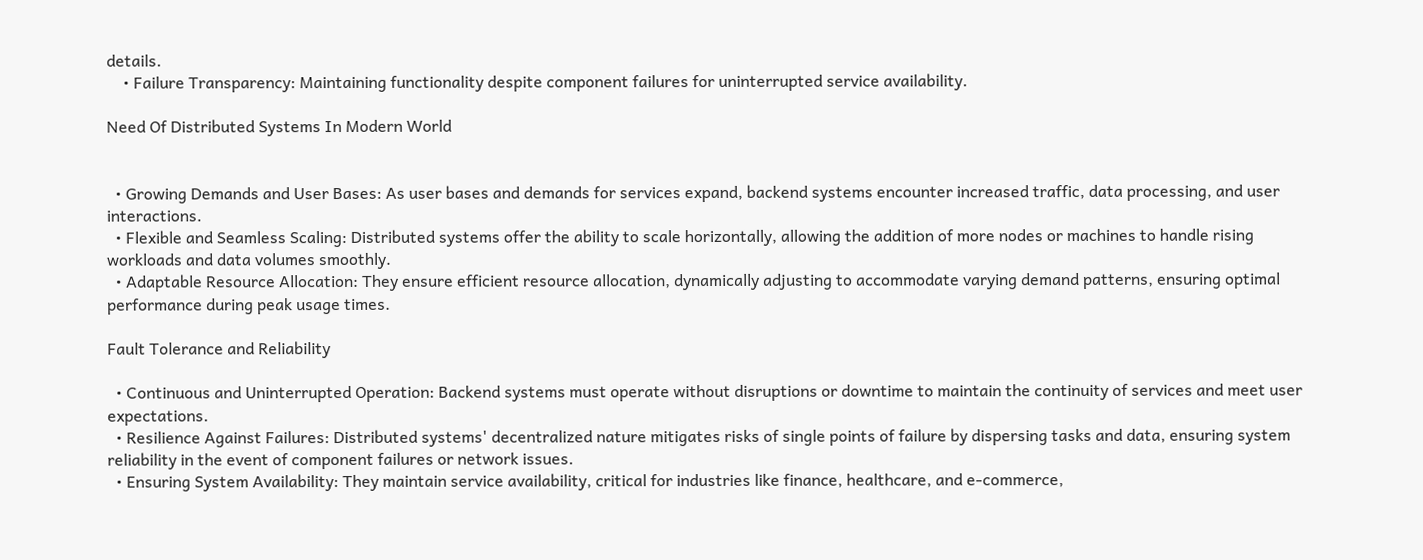details.
    • Failure Transparency: Maintaining functionality despite component failures for uninterrupted service availability.

Need Of Distributed Systems In Modern World


  • Growing Demands and User Bases: As user bases and demands for services expand, backend systems encounter increased traffic, data processing, and user interactions.
  • Flexible and Seamless Scaling: Distributed systems offer the ability to scale horizontally, allowing the addition of more nodes or machines to handle rising workloads and data volumes smoothly.
  • Adaptable Resource Allocation: They ensure efficient resource allocation, dynamically adjusting to accommodate varying demand patterns, ensuring optimal performance during peak usage times.

Fault Tolerance and Reliability

  • Continuous and Uninterrupted Operation: Backend systems must operate without disruptions or downtime to maintain the continuity of services and meet user expectations.
  • Resilience Against Failures: Distributed systems' decentralized nature mitigates risks of single points of failure by dispersing tasks and data, ensuring system reliability in the event of component failures or network issues.
  • Ensuring System Availability: They maintain service availability, critical for industries like finance, healthcare, and e-commerce,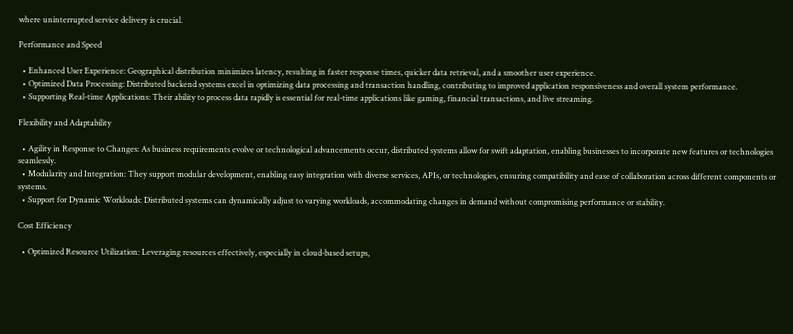where uninterrupted service delivery is crucial.

Performance and Speed

  • Enhanced User Experience: Geographical distribution minimizes latency, resulting in faster response times, quicker data retrieval, and a smoother user experience.
  • Optimized Data Processing: Distributed backend systems excel in optimizing data processing and transaction handling, contributing to improved application responsiveness and overall system performance.
  • Supporting Real-time Applications: Their ability to process data rapidly is essential for real-time applications like gaming, financial transactions, and live streaming.

Flexibility and Adaptability

  • Agility in Response to Changes: As business requirements evolve or technological advancements occur, distributed systems allow for swift adaptation, enabling businesses to incorporate new features or technologies seamlessly.
  • Modularity and Integration: They support modular development, enabling easy integration with diverse services, APIs, or technologies, ensuring compatibility and ease of collaboration across different components or systems.
  • Support for Dynamic Workloads: Distributed systems can dynamically adjust to varying workloads, accommodating changes in demand without compromising performance or stability.

Cost Efficiency

  • Optimized Resource Utilization: Leveraging resources effectively, especially in cloud-based setups,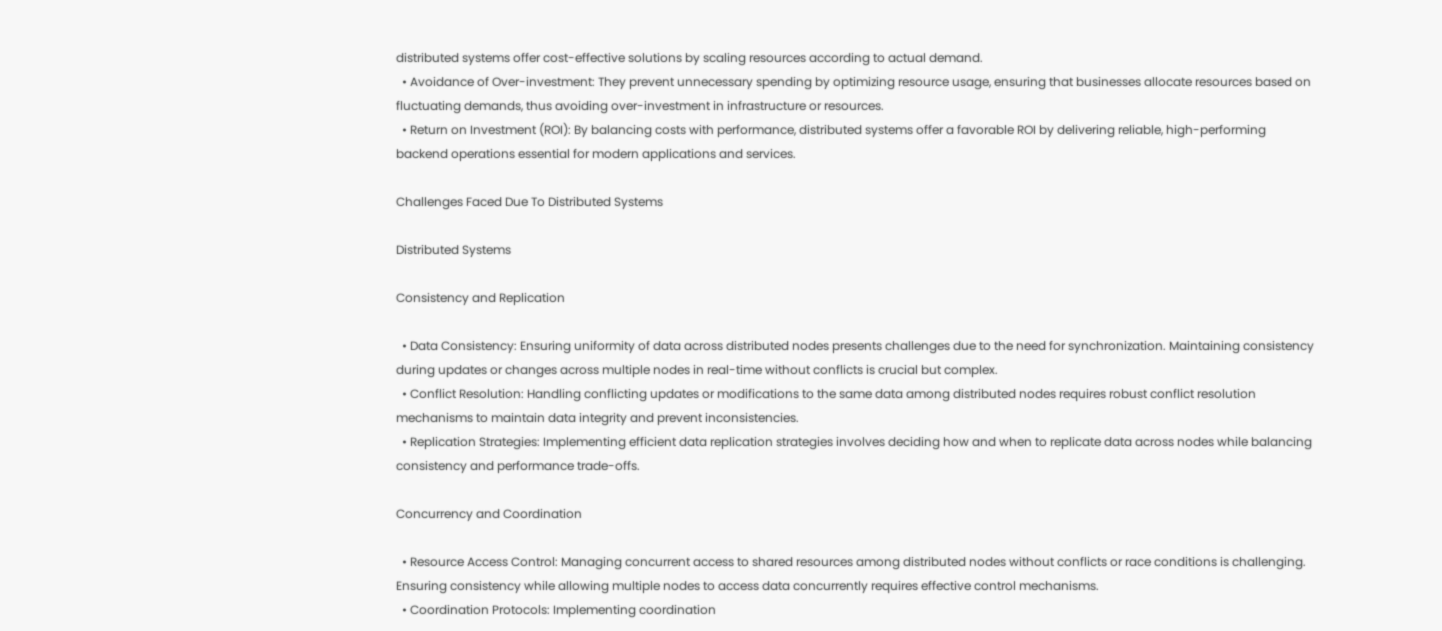distributed systems offer cost-effective solutions by scaling resources according to actual demand.
  • Avoidance of Over-investment: They prevent unnecessary spending by optimizing resource usage, ensuring that businesses allocate resources based on fluctuating demands, thus avoiding over-investment in infrastructure or resources.
  • Return on Investment (ROI): By balancing costs with performance, distributed systems offer a favorable ROI by delivering reliable, high-performing backend operations essential for modern applications and services.

Challenges Faced Due To Distributed Systems

Distributed Systems

Consistency and Replication

  • Data Consistency: Ensuring uniformity of data across distributed nodes presents challenges due to the need for synchronization. Maintaining consistency during updates or changes across multiple nodes in real-time without conflicts is crucial but complex.
  • Conflict Resolution: Handling conflicting updates or modifications to the same data among distributed nodes requires robust conflict resolution mechanisms to maintain data integrity and prevent inconsistencies.
  • Replication Strategies: Implementing efficient data replication strategies involves deciding how and when to replicate data across nodes while balancing consistency and performance trade-offs.

Concurrency and Coordination

  • Resource Access Control: Managing concurrent access to shared resources among distributed nodes without conflicts or race conditions is challenging. Ensuring consistency while allowing multiple nodes to access data concurrently requires effective control mechanisms.
  • Coordination Protocols: Implementing coordination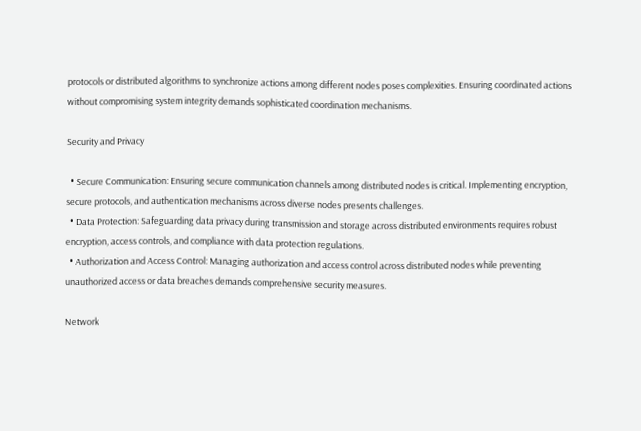protocols or distributed algorithms to synchronize actions among different nodes poses complexities. Ensuring coordinated actions without compromising system integrity demands sophisticated coordination mechanisms.

Security and Privacy

  • Secure Communication: Ensuring secure communication channels among distributed nodes is critical. Implementing encryption, secure protocols, and authentication mechanisms across diverse nodes presents challenges.
  • Data Protection: Safeguarding data privacy during transmission and storage across distributed environments requires robust encryption, access controls, and compliance with data protection regulations.
  • Authorization and Access Control: Managing authorization and access control across distributed nodes while preventing unauthorized access or data breaches demands comprehensive security measures.

Network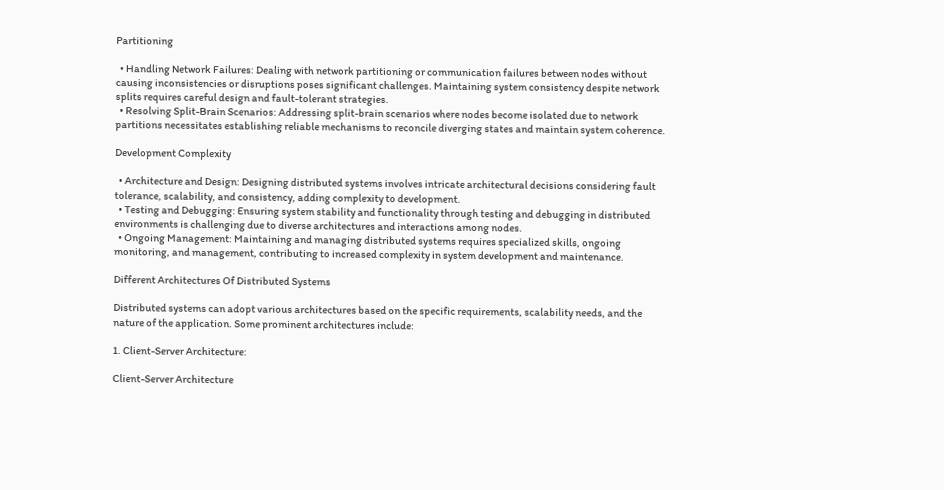Partitioning

  • Handling Network Failures: Dealing with network partitioning or communication failures between nodes without causing inconsistencies or disruptions poses significant challenges. Maintaining system consistency despite network splits requires careful design and fault-tolerant strategies.
  • Resolving Split-Brain Scenarios: Addressing split-brain scenarios where nodes become isolated due to network partitions necessitates establishing reliable mechanisms to reconcile diverging states and maintain system coherence.

Development Complexity

  • Architecture and Design: Designing distributed systems involves intricate architectural decisions considering fault tolerance, scalability, and consistency, adding complexity to development.
  • Testing and Debugging: Ensuring system stability and functionality through testing and debugging in distributed environments is challenging due to diverse architectures and interactions among nodes.
  • Ongoing Management: Maintaining and managing distributed systems requires specialized skills, ongoing monitoring, and management, contributing to increased complexity in system development and maintenance.

Different Architectures Of Distributed Systems

Distributed systems can adopt various architectures based on the specific requirements, scalability needs, and the nature of the application. Some prominent architectures include:

1. Client-Server Architecture:

Client-Server Architecture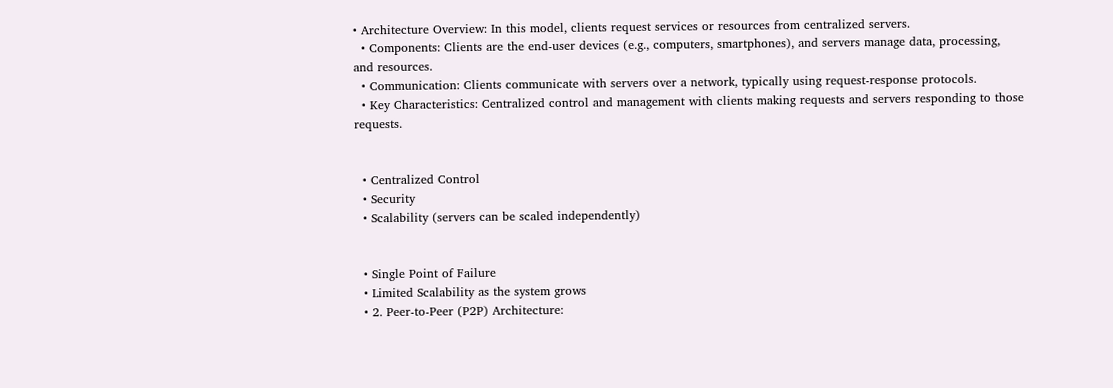• Architecture Overview: In this model, clients request services or resources from centralized servers.
  • Components: Clients are the end-user devices (e.g., computers, smartphones), and servers manage data, processing, and resources.
  • Communication: Clients communicate with servers over a network, typically using request-response protocols.
  • Key Characteristics: Centralized control and management with clients making requests and servers responding to those requests.


  • Centralized Control
  • Security
  • Scalability (servers can be scaled independently)


  • Single Point of Failure
  • Limited Scalability as the system grows
  • 2. Peer-to-Peer (P2P) Architecture: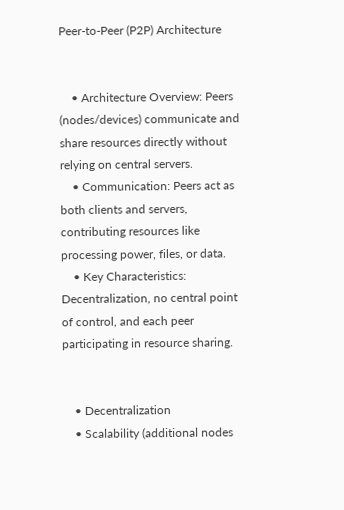Peer-to-Peer (P2P) Architecture


    • Architecture Overview: Peers (nodes/devices) communicate and share resources directly without relying on central servers.
    • Communication: Peers act as both clients and servers, contributing resources like processing power, files, or data.
    • Key Characteristics: Decentralization, no central point of control, and each peer participating in resource sharing.


    • Decentralization
    • Scalability (additional nodes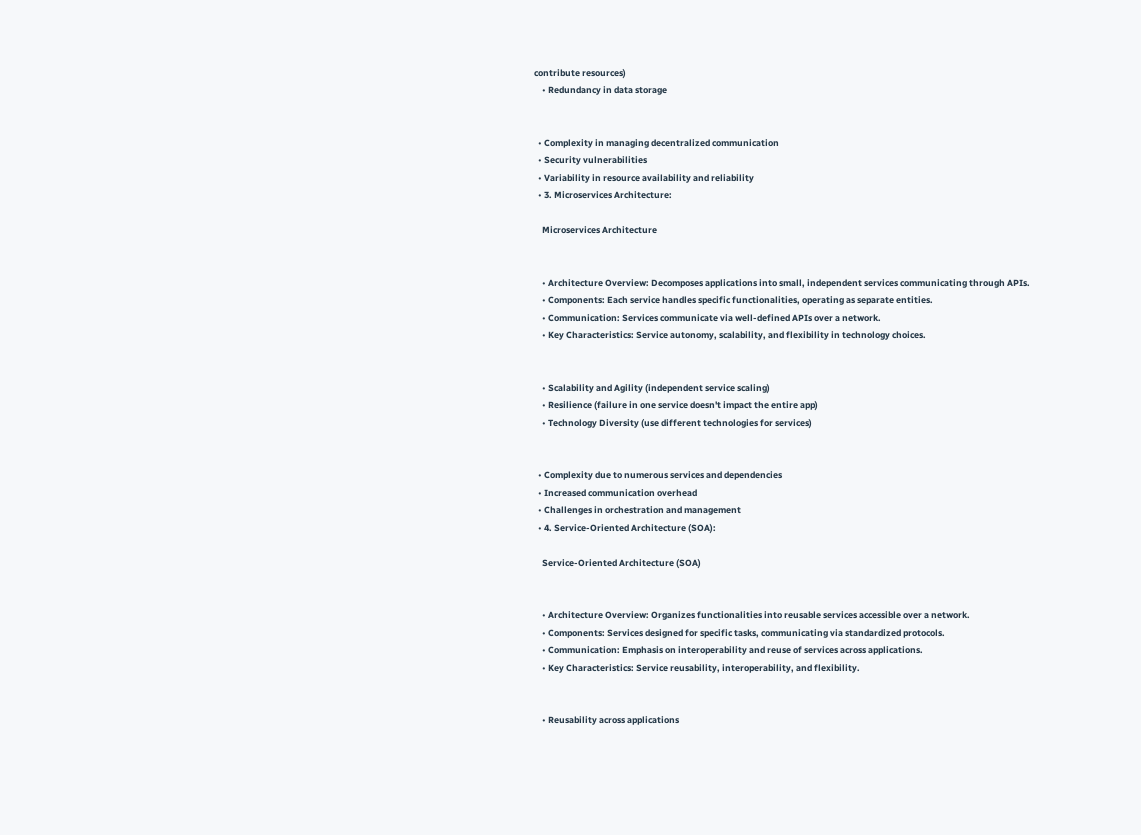contribute resources)
    • Redundancy in data storage


  • Complexity in managing decentralized communication
  • Security vulnerabilities
  • Variability in resource availability and reliability
  • 3. Microservices Architecture:

    Microservices Architecture


    • Architecture Overview: Decomposes applications into small, independent services communicating through APIs.
    • Components: Each service handles specific functionalities, operating as separate entities.
    • Communication: Services communicate via well-defined APIs over a network.
    • Key Characteristics: Service autonomy, scalability, and flexibility in technology choices.


    • Scalability and Agility (independent service scaling)
    • Resilience (failure in one service doesn't impact the entire app)
    • Technology Diversity (use different technologies for services)


  • Complexity due to numerous services and dependencies
  • Increased communication overhead
  • Challenges in orchestration and management
  • 4. Service-Oriented Architecture (SOA):

    Service-Oriented Architecture (SOA)


    • Architecture Overview: Organizes functionalities into reusable services accessible over a network.
    • Components: Services designed for specific tasks, communicating via standardized protocols.
    • Communication: Emphasis on interoperability and reuse of services across applications.
    • Key Characteristics: Service reusability, interoperability, and flexibility.


    • Reusability across applications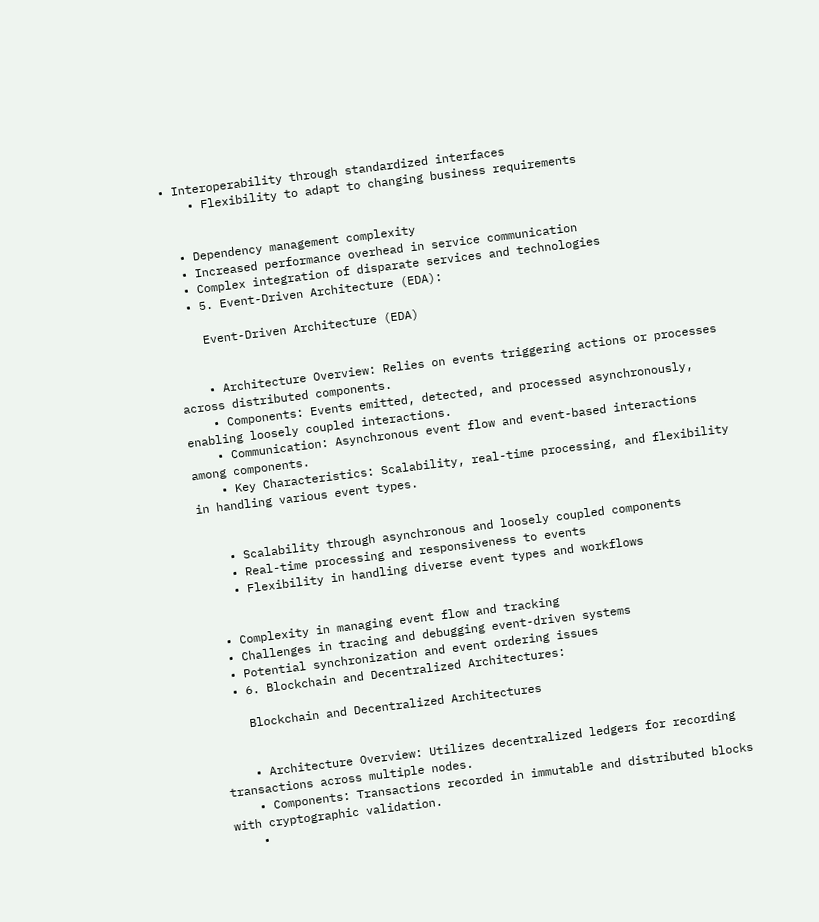• Interoperability through standardized interfaces
    • Flexibility to adapt to changing business requirements


  • Dependency management complexity
  • Increased performance overhead in service communication
  • Complex integration of disparate services and technologies
  • 5. Event-Driven Architecture (EDA):

    Event-Driven Architecture (EDA)


    • Architecture Overview: Relies on events triggering actions or processes across distributed components.
    • Components: Events emitted, detected, and processed asynchronously, enabling loosely coupled interactions.
    • Communication: Asynchronous event flow and event-based interactions among components.
    • Key Characteristics: Scalability, real-time processing, and flexibility in handling various event types.


    • Scalability through asynchronous and loosely coupled components
    • Real-time processing and responsiveness to events
    • Flexibility in handling diverse event types and workflows


  • Complexity in managing event flow and tracking
  • Challenges in tracing and debugging event-driven systems
  • Potential synchronization and event ordering issues
  • 6. Blockchain and Decentralized Architectures:

    Blockchain and Decentralized Architectures


    • Architecture Overview: Utilizes decentralized ledgers for recording transactions across multiple nodes.
    • Components: Transactions recorded in immutable and distributed blocks with cryptographic validation.
    •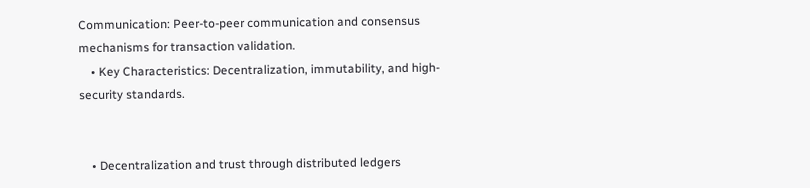Communication: Peer-to-peer communication and consensus mechanisms for transaction validation.
    • Key Characteristics: Decentralization, immutability, and high-security standards.


    • Decentralization and trust through distributed ledgers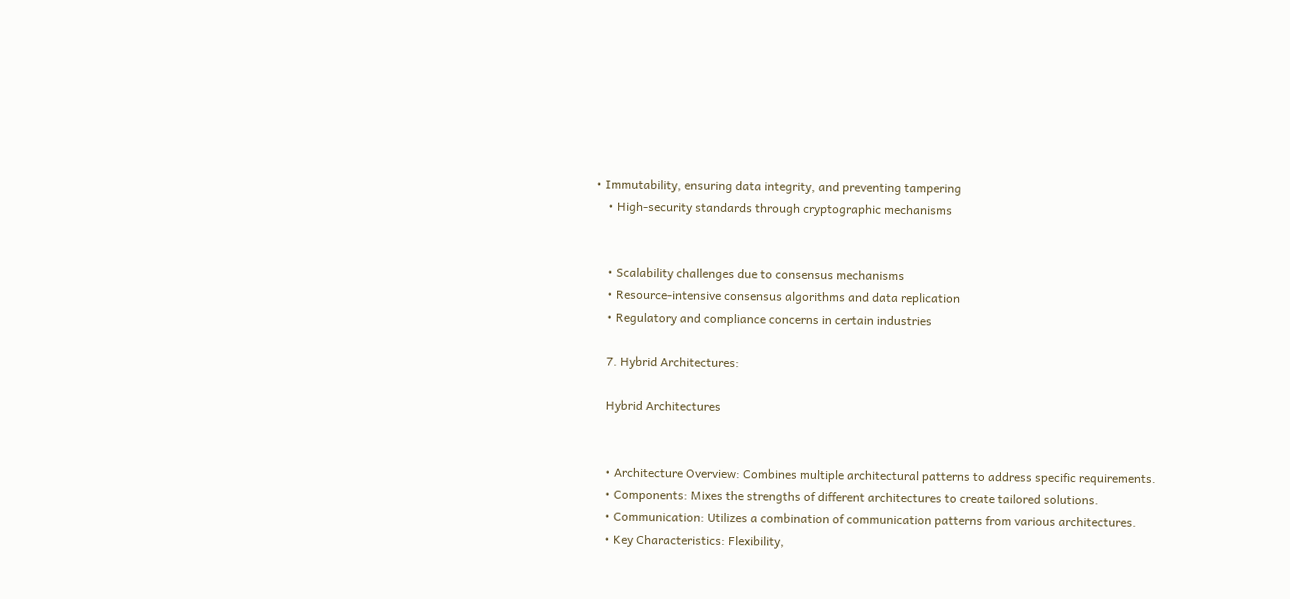• Immutability, ensuring data integrity, and preventing tampering
    • High-security standards through cryptographic mechanisms


    • Scalability challenges due to consensus mechanisms
    • Resource-intensive consensus algorithms and data replication
    • Regulatory and compliance concerns in certain industries

    7. Hybrid Architectures:

    Hybrid Architectures


    • Architecture Overview: Combines multiple architectural patterns to address specific requirements.
    • Components: Mixes the strengths of different architectures to create tailored solutions.
    • Communication: Utilizes a combination of communication patterns from various architectures.
    • Key Characteristics: Flexibility,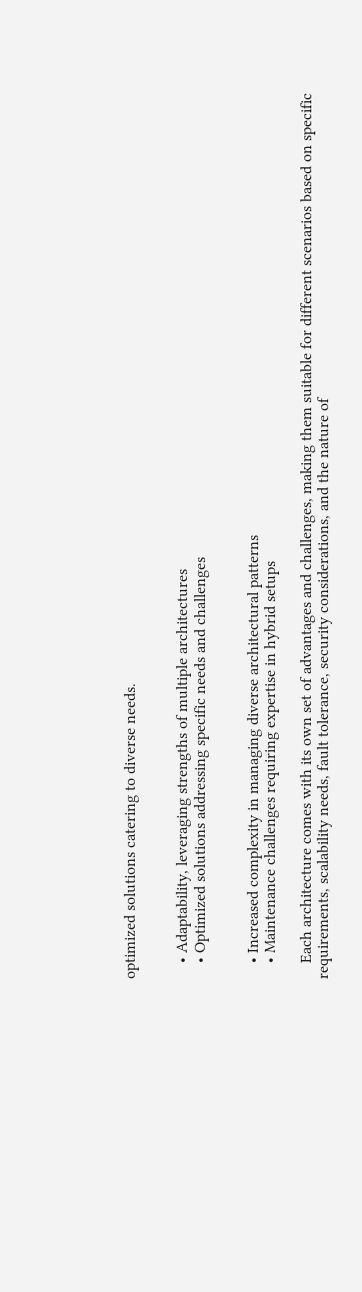optimized solutions catering to diverse needs.


    • Adaptability, leveraging strengths of multiple architectures
    • Optimized solutions addressing specific needs and challenges


    • Increased complexity in managing diverse architectural patterns
    • Maintenance challenges requiring expertise in hybrid setups

    Each architecture comes with its own set of advantages and challenges, making them suitable for different scenarios based on specific requirements, scalability needs, fault tolerance, security considerations, and the nature of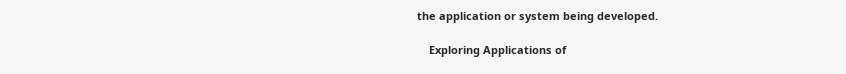the application or system being developed.

    Exploring Applications of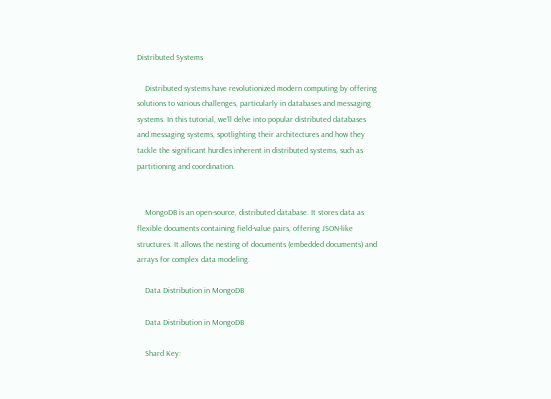Distributed Systems

    Distributed systems have revolutionized modern computing by offering solutions to various challenges, particularly in databases and messaging systems. In this tutorial, we'll delve into popular distributed databases and messaging systems, spotlighting their architectures and how they tackle the significant hurdles inherent in distributed systems, such as partitioning and coordination.


    MongoDB is an open-source, distributed database. It stores data as flexible documents containing field-value pairs, offering JSON-like structures. It allows the nesting of documents (embedded documents) and arrays for complex data modeling.

    Data Distribution in MongoDB

    Data Distribution in MongoDB

    Shard Key: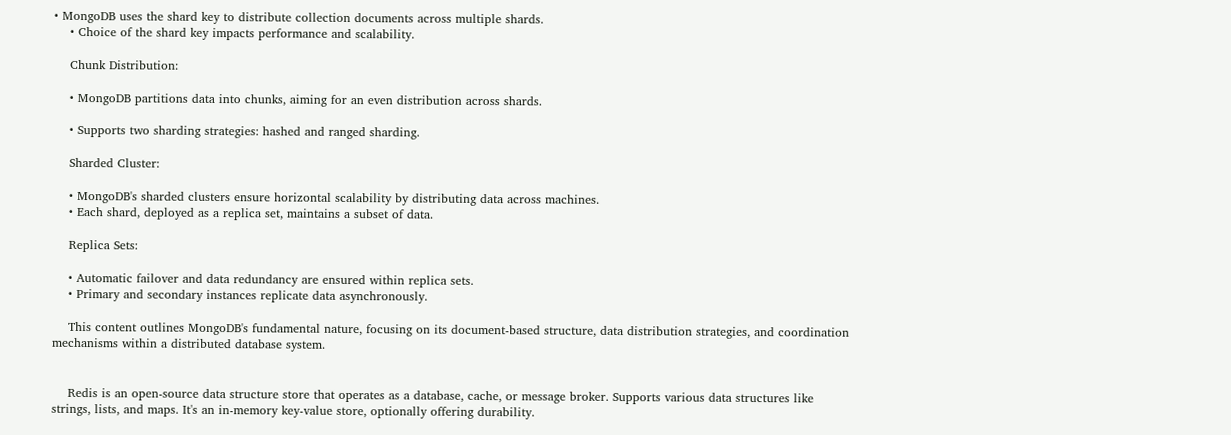• MongoDB uses the shard key to distribute collection documents across multiple shards.
    • Choice of the shard key impacts performance and scalability.

    Chunk Distribution:

    • MongoDB partitions data into chunks, aiming for an even distribution across shards.

    • Supports two sharding strategies: hashed and ranged sharding.

    Sharded Cluster:

    • MongoDB's sharded clusters ensure horizontal scalability by distributing data across machines.
    • Each shard, deployed as a replica set, maintains a subset of data.

    Replica Sets:

    • Automatic failover and data redundancy are ensured within replica sets.
    • Primary and secondary instances replicate data asynchronously.

    This content outlines MongoDB's fundamental nature, focusing on its document-based structure, data distribution strategies, and coordination mechanisms within a distributed database system.


    Redis is an open-source data structure store that operates as a database, cache, or message broker. Supports various data structures like strings, lists, and maps. It's an in-memory key-value store, optionally offering durability.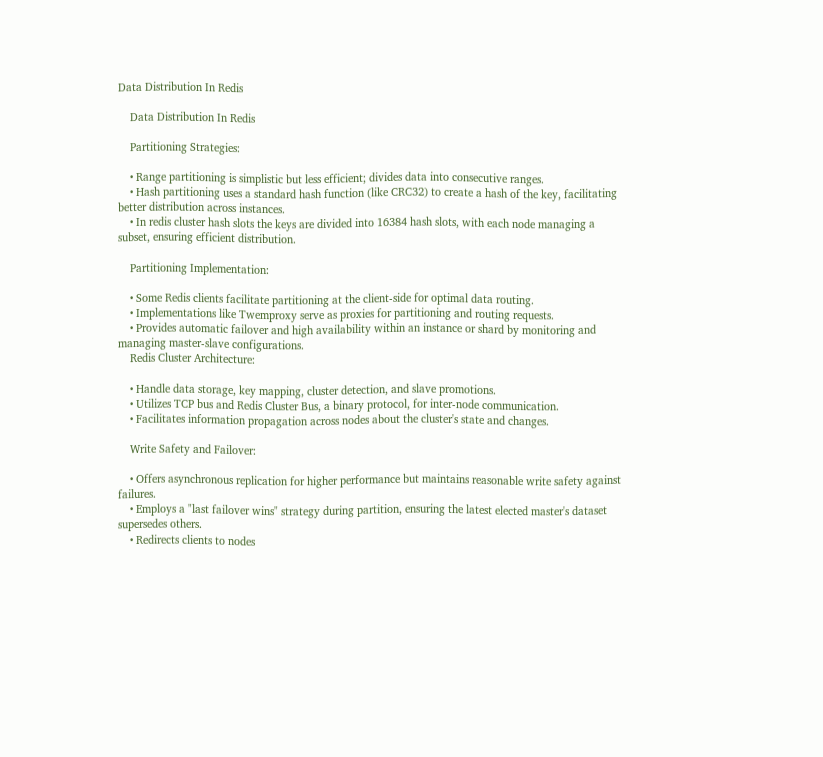Data Distribution In Redis

    Data Distribution In Redis

    Partitioning Strategies:

    • Range partitioning is simplistic but less efficient; divides data into consecutive ranges.
    • Hash partitioning uses a standard hash function (like CRC32) to create a hash of the key, facilitating better distribution across instances.
    • In redis cluster hash slots the keys are divided into 16384 hash slots, with each node managing a subset, ensuring efficient distribution.

    Partitioning Implementation:

    • Some Redis clients facilitate partitioning at the client-side for optimal data routing.
    • Implementations like Twemproxy serve as proxies for partitioning and routing requests.
    • Provides automatic failover and high availability within an instance or shard by monitoring and managing master-slave configurations.
    Redis Cluster Architecture:

    • Handle data storage, key mapping, cluster detection, and slave promotions.
    • Utilizes TCP bus and Redis Cluster Bus, a binary protocol, for inter-node communication.
    • Facilitates information propagation across nodes about the cluster's state and changes.

    Write Safety and Failover:

    • Offers asynchronous replication for higher performance but maintains reasonable write safety against failures.
    • Employs a "last failover wins" strategy during partition, ensuring the latest elected master's dataset supersedes others.
    • Redirects clients to nodes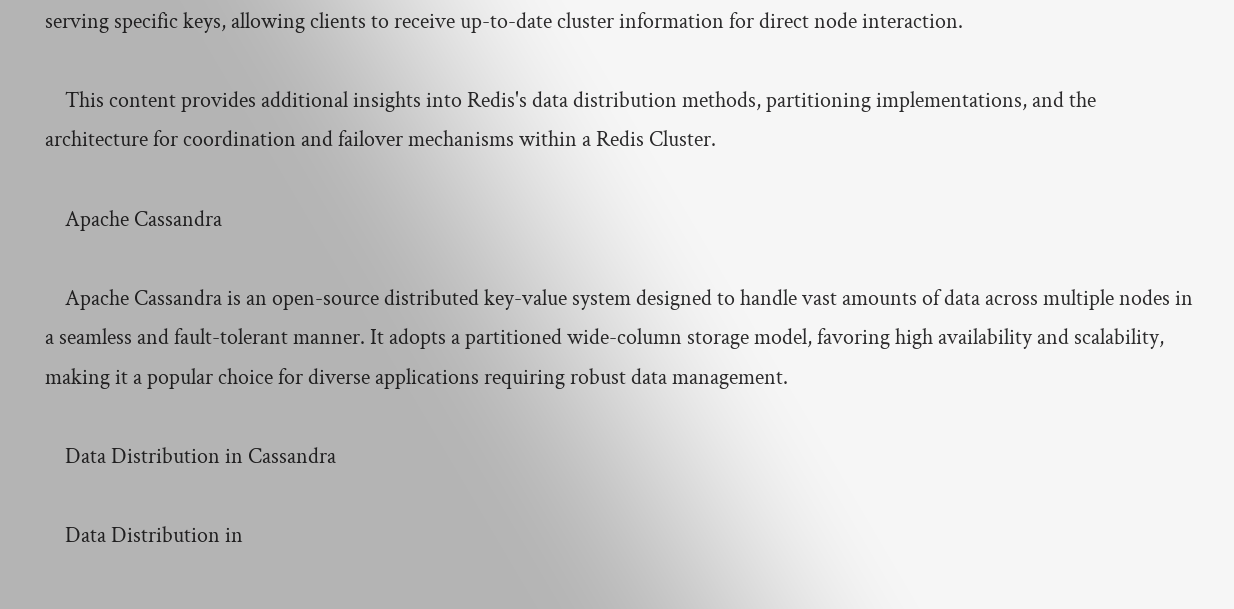serving specific keys, allowing clients to receive up-to-date cluster information for direct node interaction.

    This content provides additional insights into Redis's data distribution methods, partitioning implementations, and the architecture for coordination and failover mechanisms within a Redis Cluster.

    Apache Cassandra

    Apache Cassandra is an open-source distributed key-value system designed to handle vast amounts of data across multiple nodes in a seamless and fault-tolerant manner. It adopts a partitioned wide-column storage model, favoring high availability and scalability, making it a popular choice for diverse applications requiring robust data management.

    Data Distribution in Cassandra

    Data Distribution in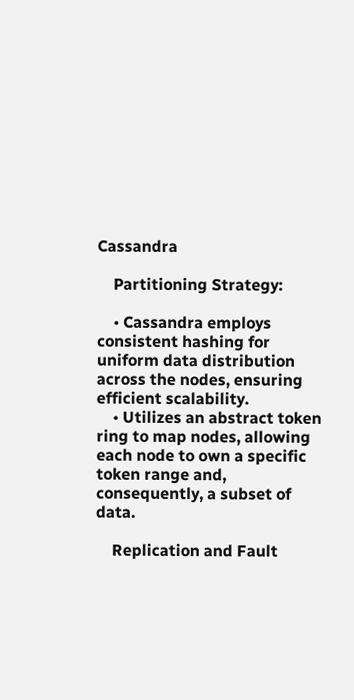Cassandra

    Partitioning Strategy:

    • Cassandra employs consistent hashing for uniform data distribution across the nodes, ensuring efficient scalability.
    • Utilizes an abstract token ring to map nodes, allowing each node to own a specific token range and, consequently, a subset of data.

    Replication and Fault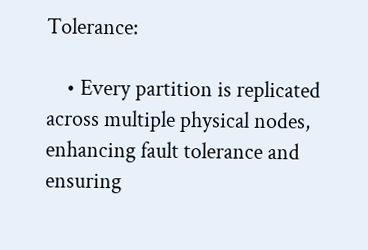Tolerance:

    • Every partition is replicated across multiple physical nodes, enhancing fault tolerance and ensuring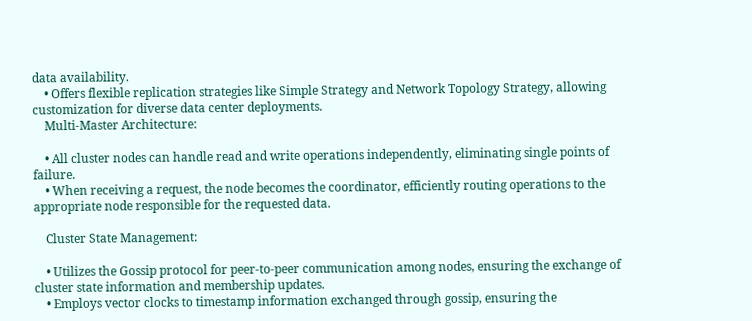data availability.
    • Offers flexible replication strategies like Simple Strategy and Network Topology Strategy, allowing customization for diverse data center deployments.
    Multi-Master Architecture:

    • All cluster nodes can handle read and write operations independently, eliminating single points of failure.
    • When receiving a request, the node becomes the coordinator, efficiently routing operations to the appropriate node responsible for the requested data.

    Cluster State Management:

    • Utilizes the Gossip protocol for peer-to-peer communication among nodes, ensuring the exchange of cluster state information and membership updates.
    • Employs vector clocks to timestamp information exchanged through gossip, ensuring the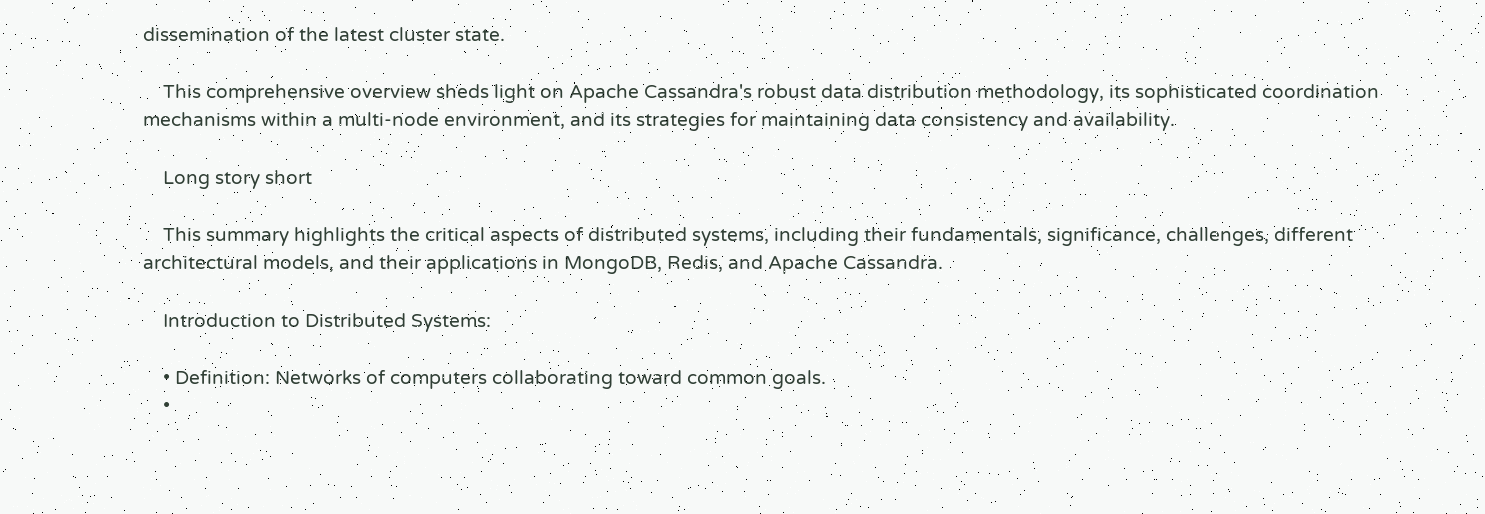dissemination of the latest cluster state.

    This comprehensive overview sheds light on Apache Cassandra's robust data distribution methodology, its sophisticated coordination mechanisms within a multi-node environment, and its strategies for maintaining data consistency and availability.

    Long story short

    This summary highlights the critical aspects of distributed systems, including their fundamentals, significance, challenges, different architectural models, and their applications in MongoDB, Redis, and Apache Cassandra.

    Introduction to Distributed Systems:

    • Definition: Networks of computers collaborating toward common goals.
    •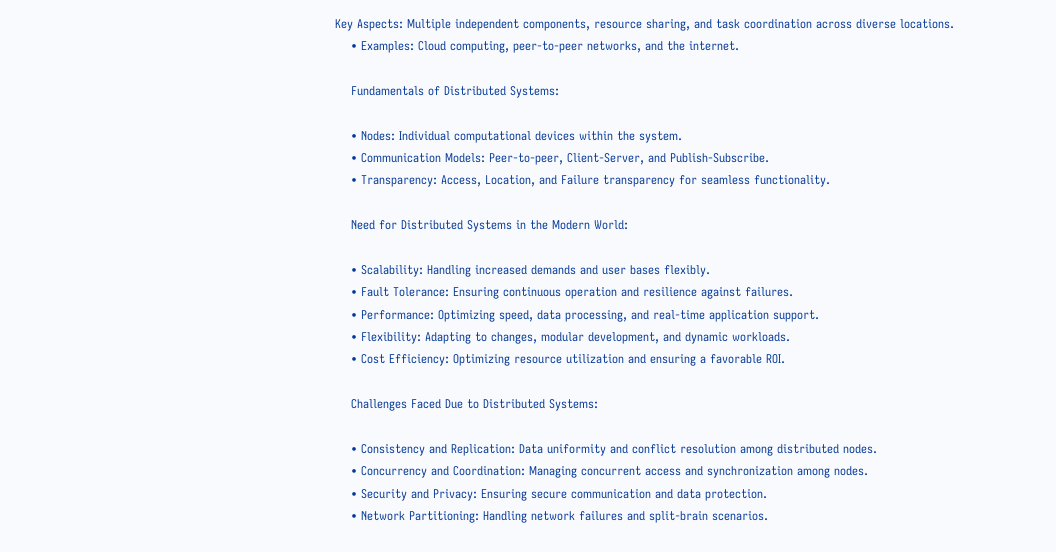Key Aspects: Multiple independent components, resource sharing, and task coordination across diverse locations.
    • Examples: Cloud computing, peer-to-peer networks, and the internet.

    Fundamentals of Distributed Systems:

    • Nodes: Individual computational devices within the system.
    • Communication Models: Peer-to-peer, Client-Server, and Publish-Subscribe.
    • Transparency: Access, Location, and Failure transparency for seamless functionality.

    Need for Distributed Systems in the Modern World:

    • Scalability: Handling increased demands and user bases flexibly.
    • Fault Tolerance: Ensuring continuous operation and resilience against failures.
    • Performance: Optimizing speed, data processing, and real-time application support.
    • Flexibility: Adapting to changes, modular development, and dynamic workloads.
    • Cost Efficiency: Optimizing resource utilization and ensuring a favorable ROI.

    Challenges Faced Due to Distributed Systems:

    • Consistency and Replication: Data uniformity and conflict resolution among distributed nodes.
    • Concurrency and Coordination: Managing concurrent access and synchronization among nodes.
    • Security and Privacy: Ensuring secure communication and data protection.
    • Network Partitioning: Handling network failures and split-brain scenarios.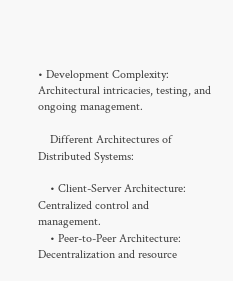• Development Complexity: Architectural intricacies, testing, and ongoing management.

    Different Architectures of Distributed Systems:

    • Client-Server Architecture: Centralized control and management.
    • Peer-to-Peer Architecture: Decentralization and resource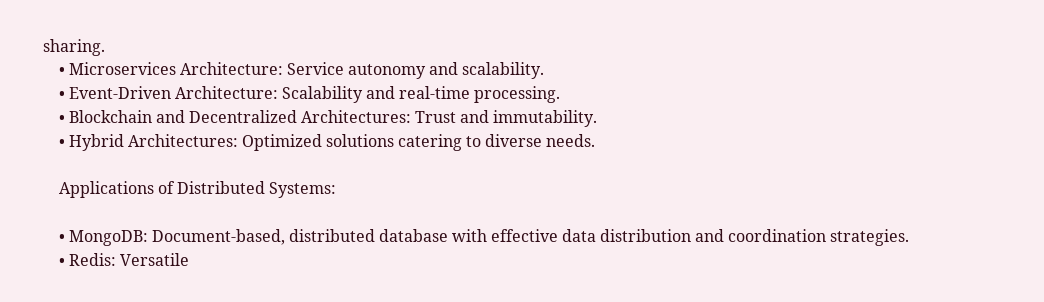sharing.
    • Microservices Architecture: Service autonomy and scalability.
    • Event-Driven Architecture: Scalability and real-time processing.
    • Blockchain and Decentralized Architectures: Trust and immutability.
    • Hybrid Architectures: Optimized solutions catering to diverse needs.

    Applications of Distributed Systems:

    • MongoDB: Document-based, distributed database with effective data distribution and coordination strategies.
    • Redis: Versatile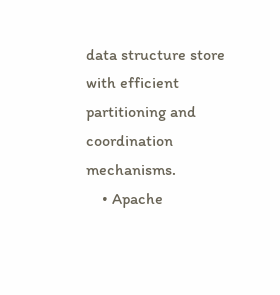data structure store with efficient partitioning and coordination mechanisms.
    • Apache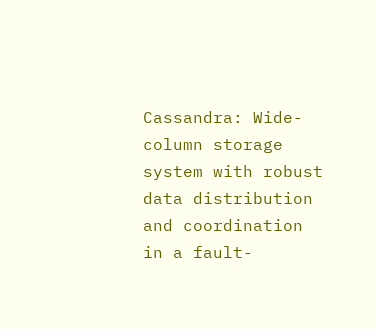Cassandra: Wide-column storage system with robust data distribution and coordination in a fault-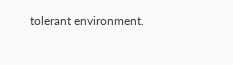tolerant environment.